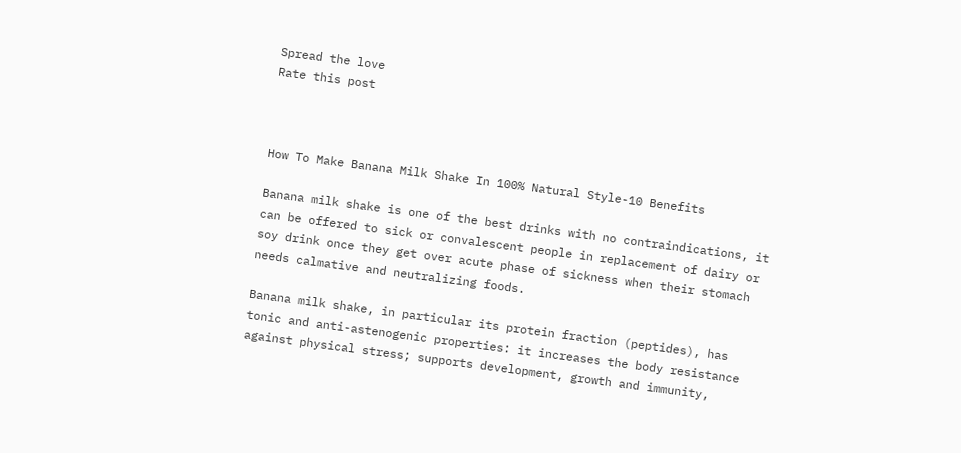Spread the love
Rate this post



How To Make Banana Milk Shake In 100% Natural Style-10 Benefits

Banana milk shake is one of the best drinks with no contraindications, it can be offered to sick or convalescent people in replacement of dairy or soy drink once they get over acute phase of sickness when their stomach needs calmative and neutralizing foods.

Banana milk shake, in particular its protein fraction (peptides), has tonic and anti-astenogenic properties: it increases the body resistance against physical stress; supports development, growth and immunity,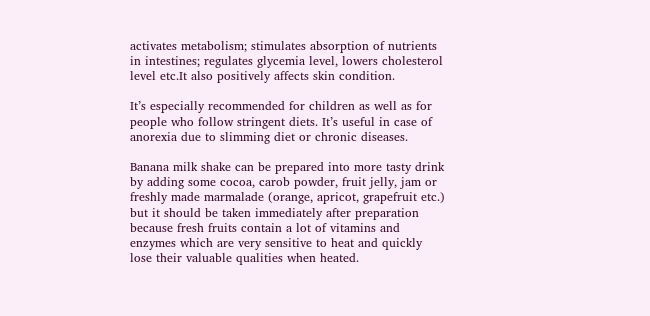activates metabolism; stimulates absorption of nutrients in intestines; regulates glycemia level, lowers cholesterol level etc.It also positively affects skin condition.

It’s especially recommended for children as well as for people who follow stringent diets. It’s useful in case of anorexia due to slimming diet or chronic diseases.

Banana milk shake can be prepared into more tasty drink by adding some cocoa, carob powder, fruit jelly, jam or freshly made marmalade (orange, apricot, grapefruit etc.) but it should be taken immediately after preparation because fresh fruits contain a lot of vitamins and enzymes which are very sensitive to heat and quickly lose their valuable qualities when heated.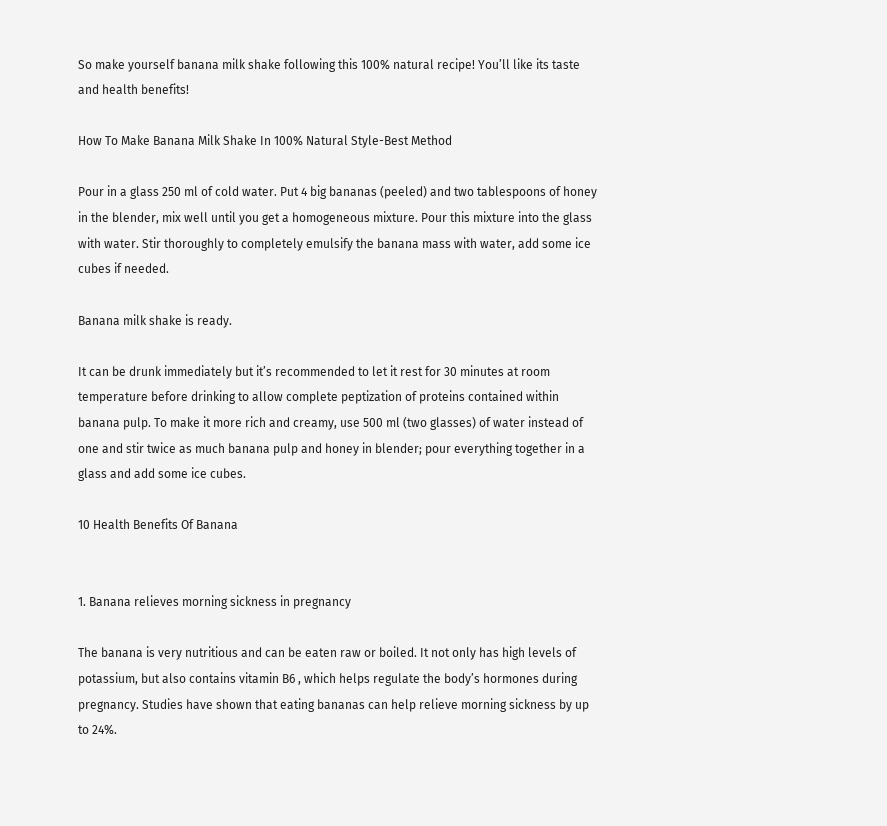So make yourself banana milk shake following this 100% natural recipe! You’ll like its taste and health benefits!

How To Make Banana Milk Shake In 100% Natural Style-Best Method

Pour in a glass 250 ml of cold water. Put 4 big bananas (peeled) and two tablespoons of honey in the blender, mix well until you get a homogeneous mixture. Pour this mixture into the glass with water. Stir thoroughly to completely emulsify the banana mass with water, add some ice cubes if needed.

Banana milk shake is ready.

It can be drunk immediately but it’s recommended to let it rest for 30 minutes at room temperature before drinking to allow complete peptization of proteins contained within banana pulp. To make it more rich and creamy, use 500 ml (two glasses) of water instead of one and stir twice as much banana pulp and honey in blender; pour everything together in a glass and add some ice cubes.

10 Health Benefits Of Banana


1. Banana relieves morning sickness in pregnancy

The banana is very nutritious and can be eaten raw or boiled. It not only has high levels of potassium, but also contains vitamin B6 , which helps regulate the body’s hormones during pregnancy. Studies have shown that eating bananas can help relieve morning sickness by up to 24%.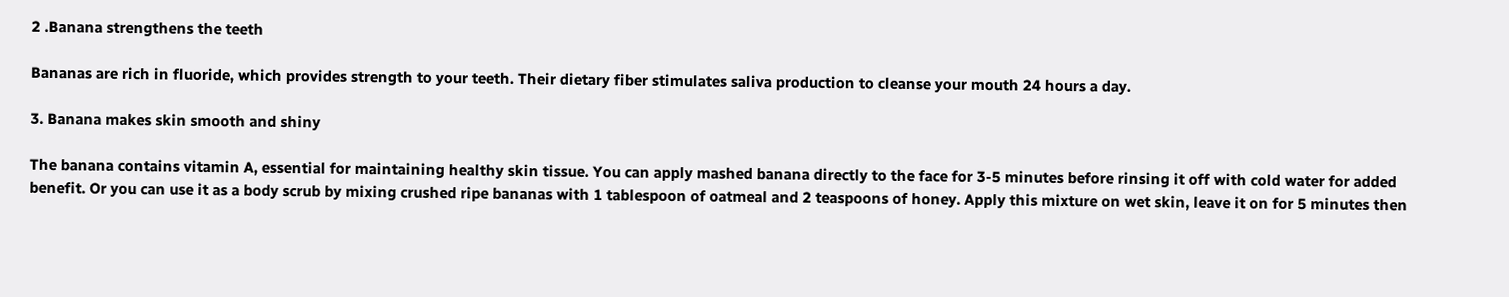2 .Banana strengthens the teeth

Bananas are rich in fluoride, which provides strength to your teeth. Their dietary fiber stimulates saliva production to cleanse your mouth 24 hours a day.

3. Banana makes skin smooth and shiny

The banana contains vitamin A, essential for maintaining healthy skin tissue. You can apply mashed banana directly to the face for 3-5 minutes before rinsing it off with cold water for added benefit. Or you can use it as a body scrub by mixing crushed ripe bananas with 1 tablespoon of oatmeal and 2 teaspoons of honey. Apply this mixture on wet skin, leave it on for 5 minutes then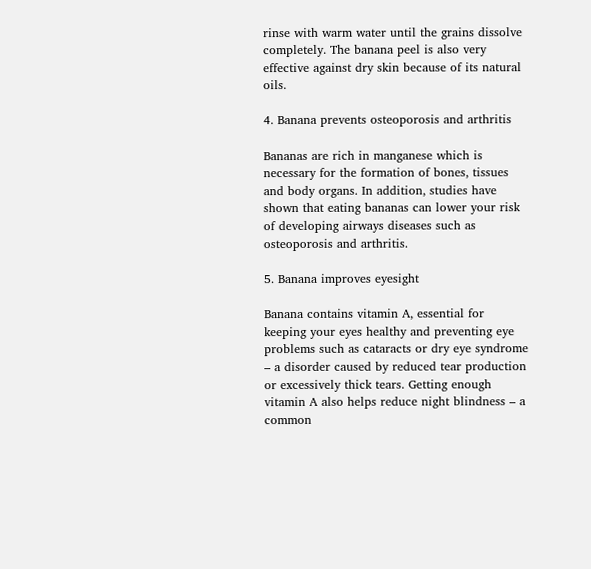rinse with warm water until the grains dissolve completely. The banana peel is also very effective against dry skin because of its natural oils.

4. Banana prevents osteoporosis and arthritis

Bananas are rich in manganese which is necessary for the formation of bones, tissues and body organs. In addition, studies have shown that eating bananas can lower your risk of developing airways diseases such as osteoporosis and arthritis.

5. Banana improves eyesight

Banana contains vitamin A, essential for keeping your eyes healthy and preventing eye problems such as cataracts or dry eye syndrome – a disorder caused by reduced tear production or excessively thick tears. Getting enough vitamin A also helps reduce night blindness – a common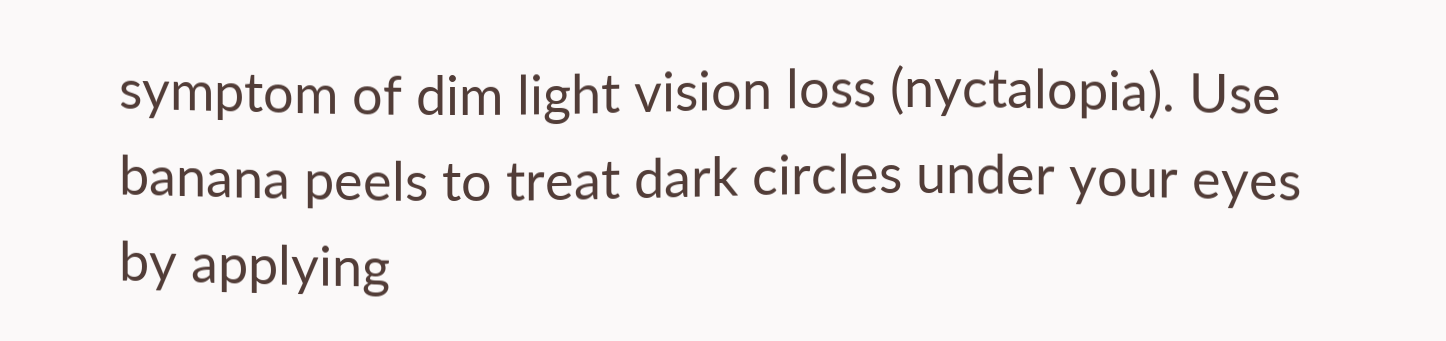symptom of dim light vision loss (nyctalopia). Use banana peels to treat dark circles under your eyes by applying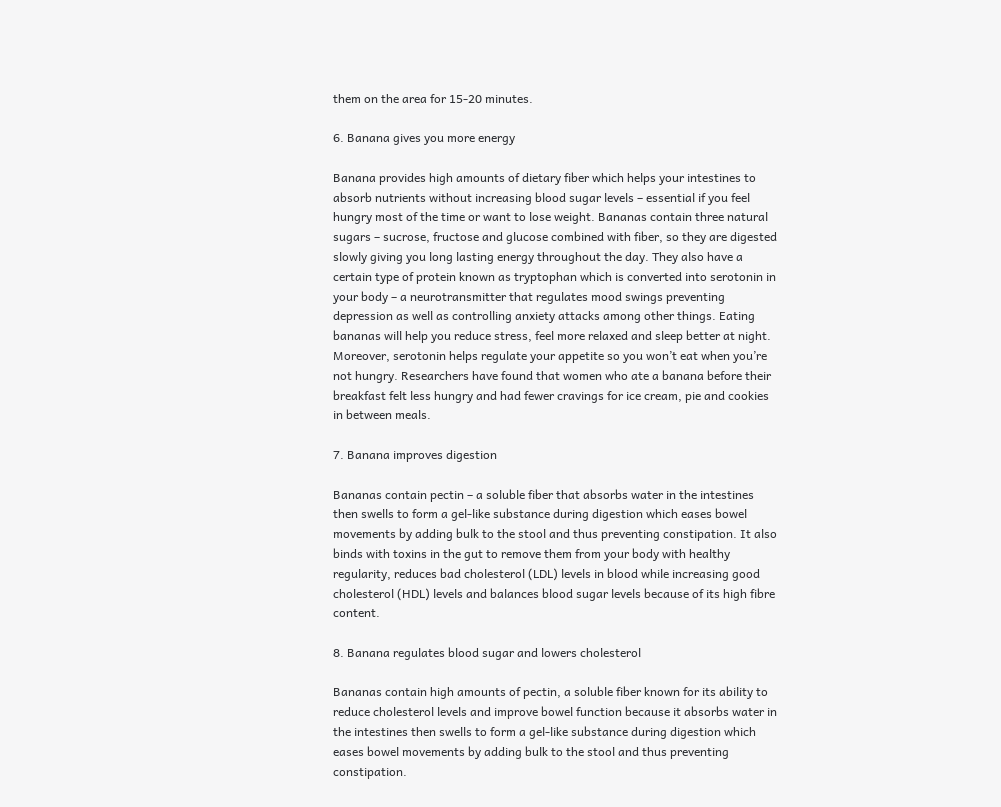them on the area for 15-20 minutes.

6. Banana gives you more energy

Banana provides high amounts of dietary fiber which helps your intestines to absorb nutrients without increasing blood sugar levels – essential if you feel hungry most of the time or want to lose weight. Bananas contain three natural sugars – sucrose, fructose and glucose combined with fiber, so they are digested slowly giving you long lasting energy throughout the day. They also have a certain type of protein known as tryptophan which is converted into serotonin in your body – a neurotransmitter that regulates mood swings preventing depression as well as controlling anxiety attacks among other things. Eating bananas will help you reduce stress, feel more relaxed and sleep better at night. Moreover, serotonin helps regulate your appetite so you won’t eat when you’re not hungry. Researchers have found that women who ate a banana before their breakfast felt less hungry and had fewer cravings for ice cream, pie and cookies in between meals.

7. Banana improves digestion

Bananas contain pectin – a soluble fiber that absorbs water in the intestines then swells to form a gel-like substance during digestion which eases bowel movements by adding bulk to the stool and thus preventing constipation. It also binds with toxins in the gut to remove them from your body with healthy regularity, reduces bad cholesterol (LDL) levels in blood while increasing good cholesterol (HDL) levels and balances blood sugar levels because of its high fibre content.

8. Banana regulates blood sugar and lowers cholesterol

Bananas contain high amounts of pectin, a soluble fiber known for its ability to reduce cholesterol levels and improve bowel function because it absorbs water in the intestines then swells to form a gel-like substance during digestion which eases bowel movements by adding bulk to the stool and thus preventing constipation.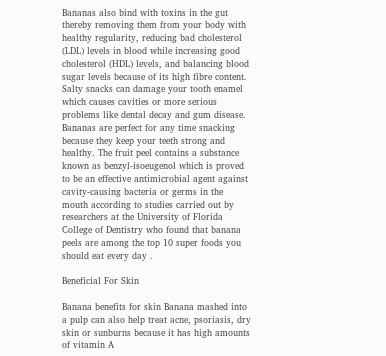Bananas also bind with toxins in the gut thereby removing them from your body with healthy regularity, reducing bad cholesterol (LDL) levels in blood while increasing good cholesterol (HDL) levels, and balancing blood sugar levels because of its high fibre content. Salty snacks can damage your tooth enamel which causes cavities or more serious problems like dental decay and gum disease. Bananas are perfect for any time snacking because they keep your teeth strong and healthy. The fruit peel contains a substance known as benzyl-isoeugenol which is proved to be an effective antimicrobial agent against cavity-causing bacteria or germs in the mouth according to studies carried out by researchers at the University of Florida College of Dentistry who found that banana peels are among the top 10 super foods you should eat every day .

Beneficial For Skin

Banana benefits for skin Banana mashed into a pulp can also help treat acne, psoriasis, dry skin or sunburns because it has high amounts of vitamin A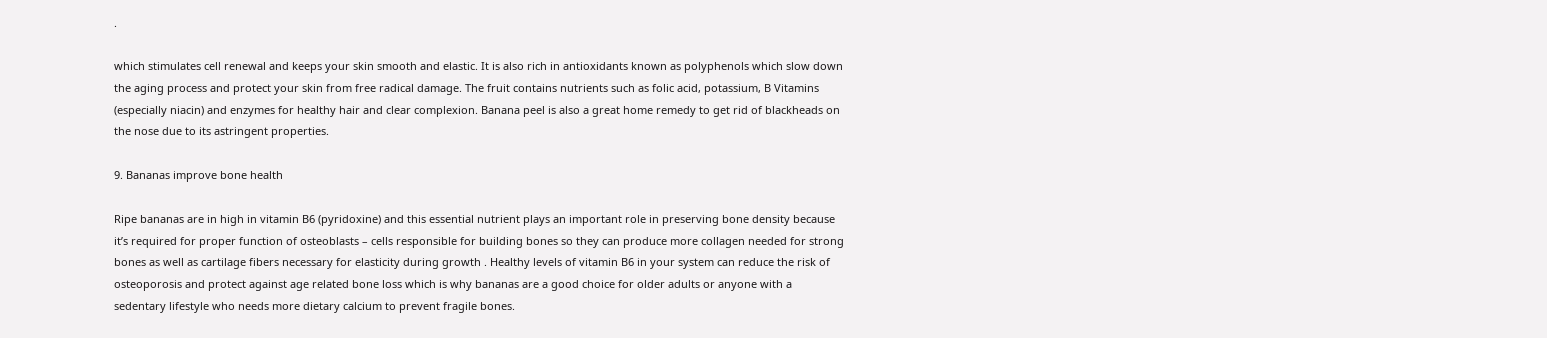.

which stimulates cell renewal and keeps your skin smooth and elastic. It is also rich in antioxidants known as polyphenols which slow down the aging process and protect your skin from free radical damage. The fruit contains nutrients such as folic acid, potassium, B Vitamins (especially niacin) and enzymes for healthy hair and clear complexion. Banana peel is also a great home remedy to get rid of blackheads on the nose due to its astringent properties.

9. Bananas improve bone health

Ripe bananas are in high in vitamin B6 (pyridoxine) and this essential nutrient plays an important role in preserving bone density because it’s required for proper function of osteoblasts – cells responsible for building bones so they can produce more collagen needed for strong bones as well as cartilage fibers necessary for elasticity during growth . Healthy levels of vitamin B6 in your system can reduce the risk of osteoporosis and protect against age related bone loss which is why bananas are a good choice for older adults or anyone with a sedentary lifestyle who needs more dietary calcium to prevent fragile bones.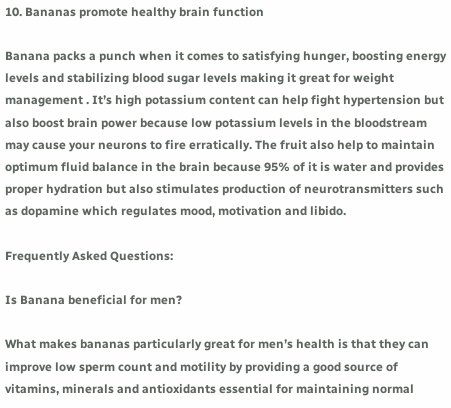10. Bananas promote healthy brain function

Banana packs a punch when it comes to satisfying hunger, boosting energy levels and stabilizing blood sugar levels making it great for weight management . It’s high potassium content can help fight hypertension but also boost brain power because low potassium levels in the bloodstream may cause your neurons to fire erratically. The fruit also help to maintain optimum fluid balance in the brain because 95% of it is water and provides proper hydration but also stimulates production of neurotransmitters such as dopamine which regulates mood, motivation and libido.

Frequently Asked Questions:

Is Banana beneficial for men?

What makes bananas particularly great for men’s health is that they can improve low sperm count and motility by providing a good source of vitamins, minerals and antioxidants essential for maintaining normal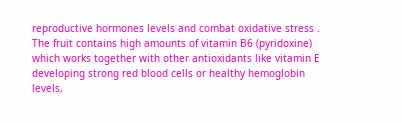reproductive hormones levels and combat oxidative stress . The fruit contains high amounts of vitamin B6 (pyridoxine) which works together with other antioxidants like vitamin E developing strong red blood cells or healthy hemoglobin levels,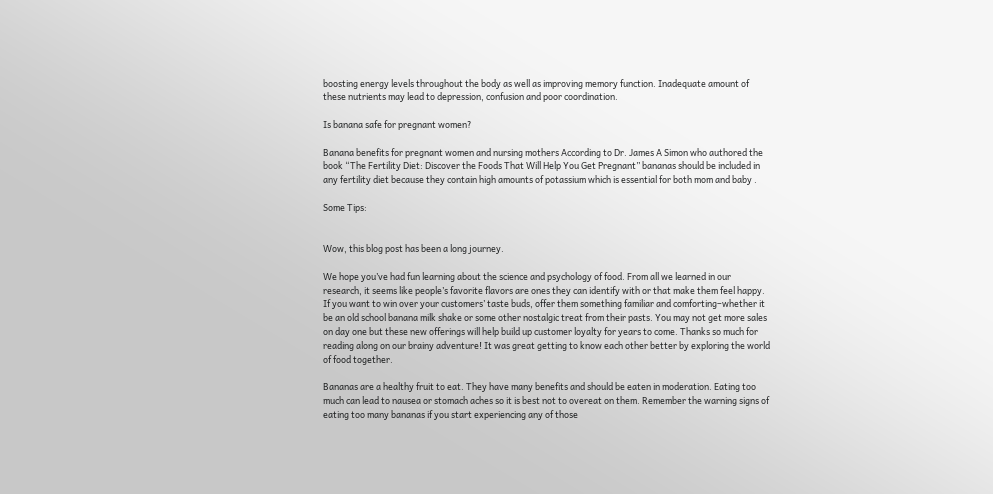boosting energy levels throughout the body as well as improving memory function. Inadequate amount of these nutrients may lead to depression, confusion and poor coordination.

Is banana safe for pregnant women?

Banana benefits for pregnant women and nursing mothers According to Dr. James A Simon who authored the book “The Fertility Diet: Discover the Foods That Will Help You Get Pregnant” bananas should be included in any fertility diet because they contain high amounts of potassium which is essential for both mom and baby .

Some Tips:


Wow, this blog post has been a long journey.

We hope you’ve had fun learning about the science and psychology of food. From all we learned in our research, it seems like people’s favorite flavors are ones they can identify with or that make them feel happy. If you want to win over your customers’ taste buds, offer them something familiar and comforting–whether it be an old school banana milk shake or some other nostalgic treat from their pasts. You may not get more sales on day one but these new offerings will help build up customer loyalty for years to come. Thanks so much for reading along on our brainy adventure! It was great getting to know each other better by exploring the world of food together.

Bananas are a healthy fruit to eat. They have many benefits and should be eaten in moderation. Eating too much can lead to nausea or stomach aches so it is best not to overeat on them. Remember the warning signs of eating too many bananas if you start experiencing any of those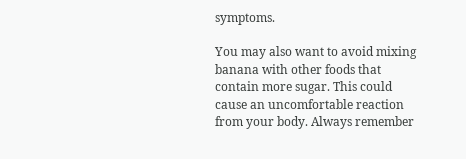symptoms.

You may also want to avoid mixing banana with other foods that contain more sugar. This could cause an uncomfortable reaction from your body. Always remember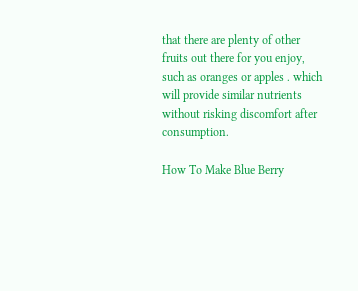that there are plenty of other fruits out there for you enjoy, such as oranges or apples . which will provide similar nutrients without risking discomfort after consumption.

How To Make Blue Berry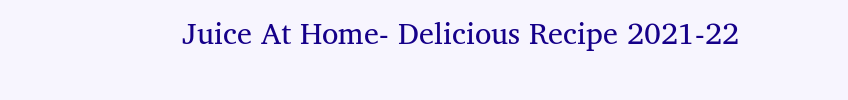Juice At Home- Delicious Recipe 2021-22